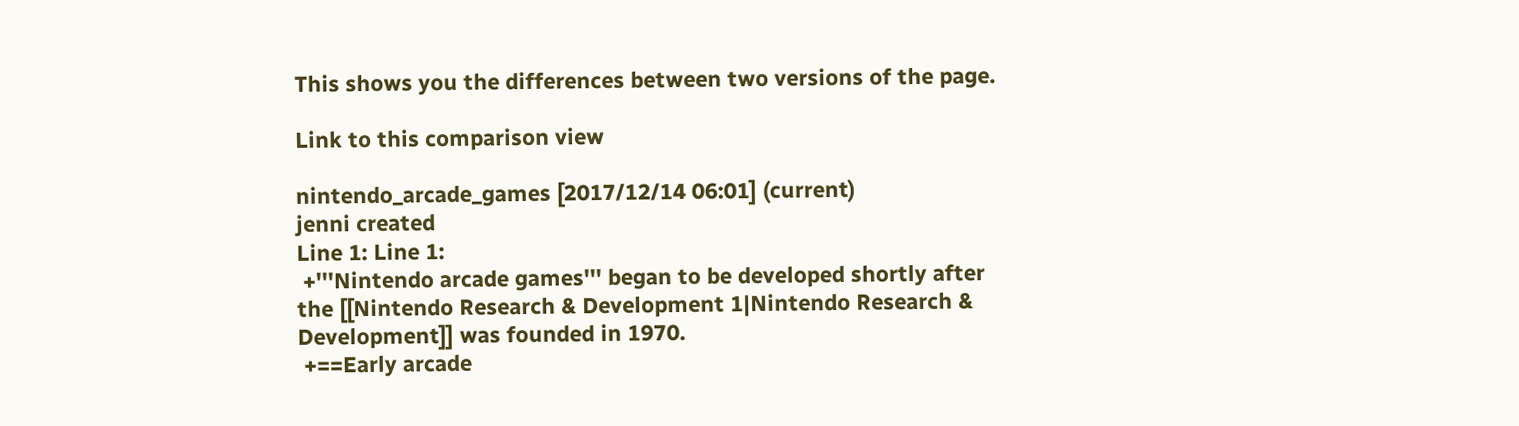This shows you the differences between two versions of the page.

Link to this comparison view

nintendo_arcade_games [2017/12/14 06:01] (current)
jenni created
Line 1: Line 1:
 +'''Nintendo arcade games''' began to be developed shortly after the [[Nintendo Research & Development 1|Nintendo Research & Development]] was founded in 1970.
 +==Early arcade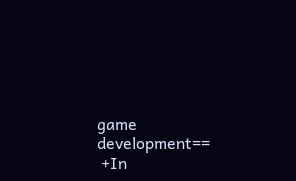game development==
 +In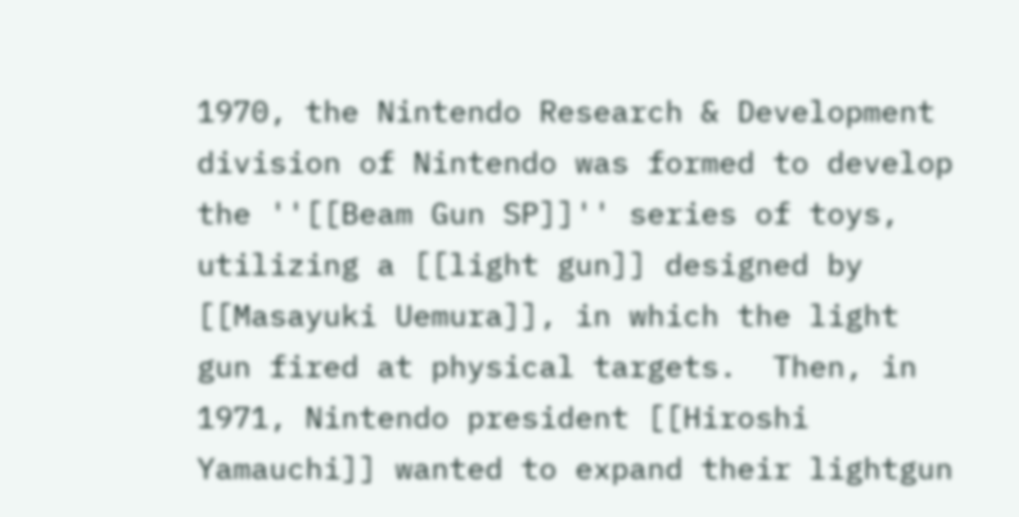1970, the Nintendo Research & Development division of Nintendo was formed to develop the ''[[Beam Gun SP]]'' series of toys, utilizing a [[light gun]] designed by [[Masayuki Uemura]], in which the light gun fired at physical targets.  Then, in 1971, Nintendo president [[Hiroshi Yamauchi]] wanted to expand their lightgun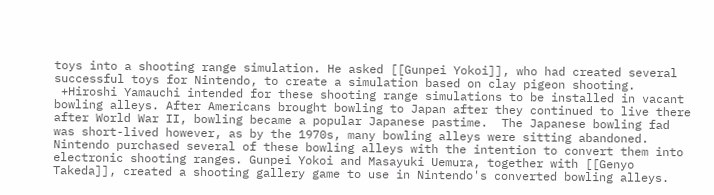toys into a shooting range simulation. He asked [[Gunpei Yokoi]], who had created several successful toys for Nintendo, to create a simulation based on clay pigeon shooting.
 +Hiroshi Yamauchi intended for these shooting range simulations to be installed in vacant bowling alleys. After Americans brought bowling to Japan after they continued to live there after World War II, bowling became a popular Japanese pastime.  The Japanese bowling fad was short-lived however, as by the 1970s, many bowling alleys were sitting abandoned. Nintendo purchased several of these bowling alleys with the intention to convert them into electronic shooting ranges. Gunpei Yokoi and Masayuki Uemura, together with [[Genyo Takeda]], created a shooting gallery game to use in Nintendo's converted bowling alleys.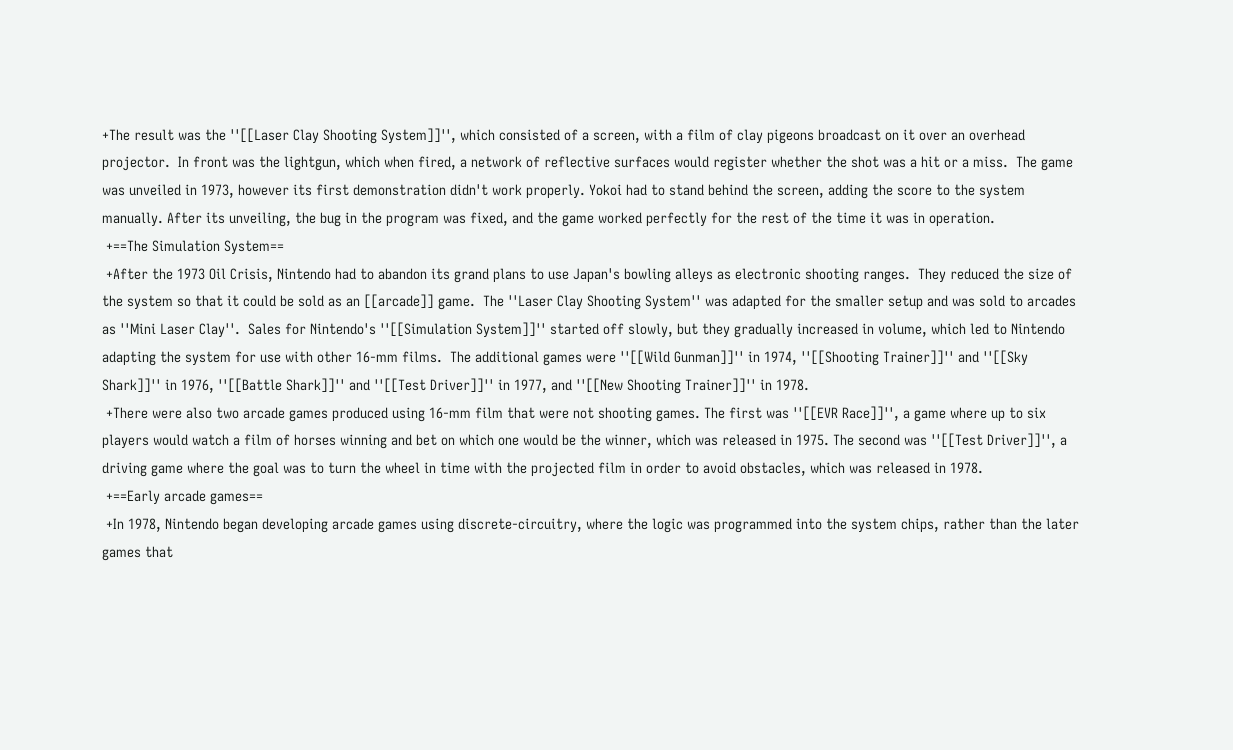+The result was the ''[[Laser Clay Shooting System]]'', which consisted of a screen, with a film of clay pigeons broadcast on it over an overhead projector.  In front was the lightgun, which when fired, a network of reflective surfaces would register whether the shot was a hit or a miss.  The game was unveiled in 1973, however its first demonstration didn't work properly. Yokoi had to stand behind the screen, adding the score to the system manually. After its unveiling, the bug in the program was fixed, and the game worked perfectly for the rest of the time it was in operation.
 +==The Simulation System==
 +After the 1973 Oil Crisis, Nintendo had to abandon its grand plans to use Japan's bowling alleys as electronic shooting ranges.  They reduced the size of the system so that it could be sold as an [[arcade]] game.  The ''Laser Clay Shooting System'' was adapted for the smaller setup and was sold to arcades as ''Mini Laser Clay''.  Sales for Nintendo's ''[[Simulation System]]'' started off slowly, but they gradually increased in volume, which led to Nintendo adapting the system for use with other 16-mm films.  The additional games were ''[[Wild Gunman]]'' in 1974, ''[[Shooting Trainer]]'' and ''[[Sky Shark]]'' in 1976, ''[[Battle Shark]]'' and ''[[Test Driver]]'' in 1977, and ''[[New Shooting Trainer]]'' in 1978.
 +There were also two arcade games produced using 16-mm film that were not shooting games. The first was ''[[EVR Race]]'', a game where up to six players would watch a film of horses winning and bet on which one would be the winner, which was released in 1975. The second was ''[[Test Driver]]'', a driving game where the goal was to turn the wheel in time with the projected film in order to avoid obstacles, which was released in 1978.
 +==Early arcade games==
 +In 1978, Nintendo began developing arcade games using discrete-circuitry, where the logic was programmed into the system chips, rather than the later games that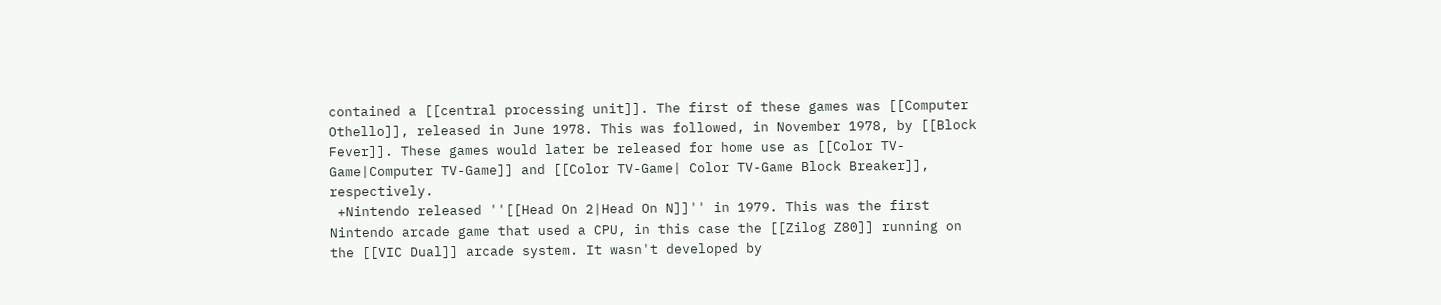contained a [[central processing unit]]. The first of these games was [[Computer Othello]], released in June 1978. This was followed, in November 1978, by [[Block Fever]]. These games would later be released for home use as [[Color TV-Game|Computer TV-Game]] and [[Color TV-Game| Color TV-Game Block Breaker]], respectively.
 +Nintendo released ''[[Head On 2|Head On N]]'' in 1979. This was the first Nintendo arcade game that used a CPU, in this case the [[Zilog Z80]] running on the [[VIC Dual]] arcade system. It wasn't developed by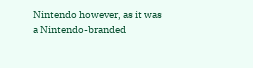Nintendo however, as it was a Nintendo-branded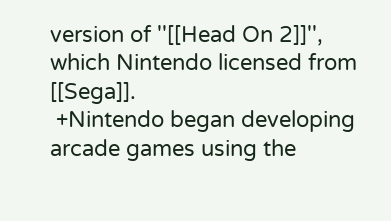version of ''[[Head On 2]]'', which Nintendo licensed from [[Sega]].
 +Nintendo began developing arcade games using the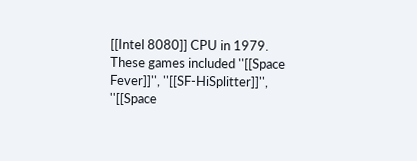[[Intel 8080]] CPU in 1979.  These games included ''[[Space Fever]]'', ''[[SF-HiSplitter]]'', ''[[Space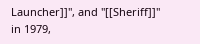Launcher]]'', and ''[[Sheriff]]'' in 1979,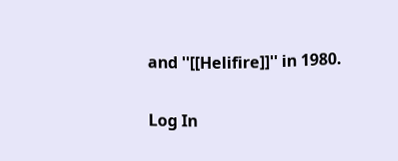and ''[[Helifire]]'' in 1980.

Log In